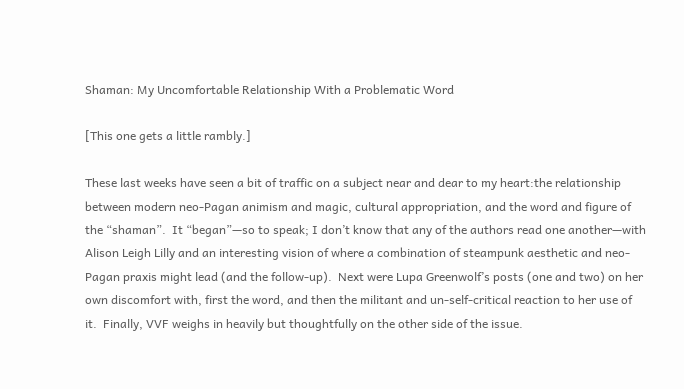Shaman: My Uncomfortable Relationship With a Problematic Word

[This one gets a little rambly.]

These last weeks have seen a bit of traffic on a subject near and dear to my heart:the relationship between modern neo-Pagan animism and magic, cultural appropriation, and the word and figure of the “shaman”.  It “began”—so to speak; I don’t know that any of the authors read one another—with Alison Leigh Lilly and an interesting vision of where a combination of steampunk aesthetic and neo-Pagan praxis might lead (and the follow-up).  Next were Lupa Greenwolf’s posts (one and two) on her own discomfort with, first the word, and then the militant and un-self-critical reaction to her use of it.  Finally, VVF weighs in heavily but thoughtfully on the other side of the issue.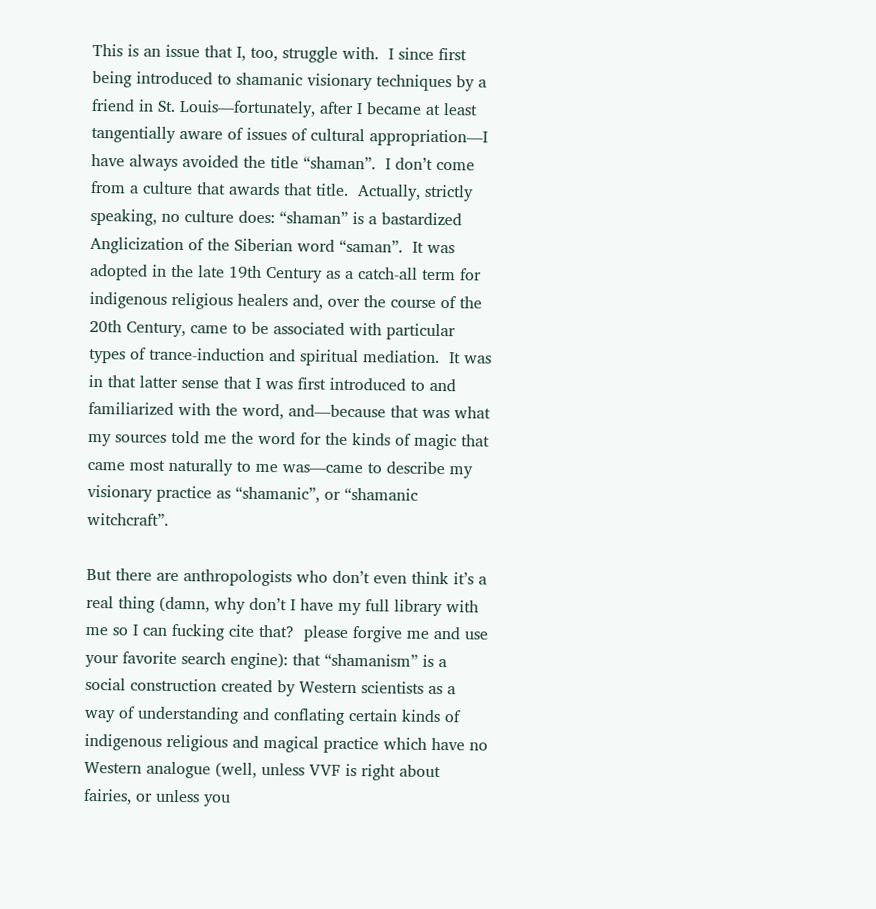This is an issue that I, too, struggle with.  I since first being introduced to shamanic visionary techniques by a friend in St. Louis—fortunately, after I became at least tangentially aware of issues of cultural appropriation—I have always avoided the title “shaman”.  I don’t come from a culture that awards that title.  Actually, strictly speaking, no culture does: “shaman” is a bastardized Anglicization of the Siberian word “saman”.  It was adopted in the late 19th Century as a catch-all term for indigenous religious healers and, over the course of the 20th Century, came to be associated with particular types of trance-induction and spiritual mediation.  It was in that latter sense that I was first introduced to and familiarized with the word, and—because that was what my sources told me the word for the kinds of magic that came most naturally to me was—came to describe my visionary practice as “shamanic”, or “shamanic witchcraft”.

But there are anthropologists who don’t even think it’s a real thing (damn, why don’t I have my full library with me so I can fucking cite that?  please forgive me and use your favorite search engine): that “shamanism” is a social construction created by Western scientists as a way of understanding and conflating certain kinds of indigenous religious and magical practice which have no Western analogue (well, unless VVF is right about fairies, or unless you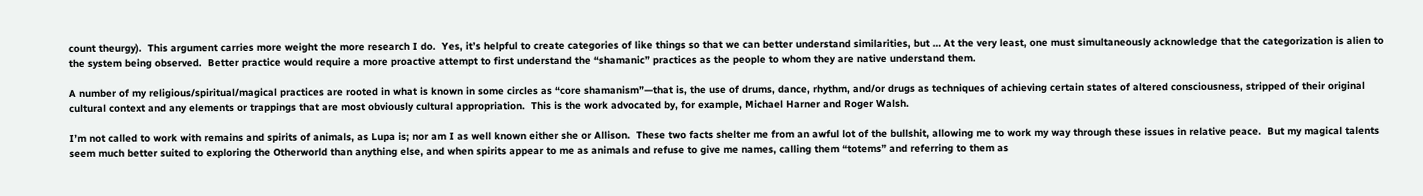count theurgy).  This argument carries more weight the more research I do.  Yes, it’s helpful to create categories of like things so that we can better understand similarities, but … At the very least, one must simultaneously acknowledge that the categorization is alien to the system being observed.  Better practice would require a more proactive attempt to first understand the “shamanic” practices as the people to whom they are native understand them.

A number of my religious/spiritual/magical practices are rooted in what is known in some circles as “core shamanism”—that is, the use of drums, dance, rhythm, and/or drugs as techniques of achieving certain states of altered consciousness, stripped of their original cultural context and any elements or trappings that are most obviously cultural appropriation.  This is the work advocated by, for example, Michael Harner and Roger Walsh.

I’m not called to work with remains and spirits of animals, as Lupa is; nor am I as well known either she or Allison.  These two facts shelter me from an awful lot of the bullshit, allowing me to work my way through these issues in relative peace.  But my magical talents seem much better suited to exploring the Otherworld than anything else, and when spirits appear to me as animals and refuse to give me names, calling them “totems” and referring to them as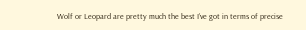Wolf or Leopard are pretty much the best I’ve got in terms of precise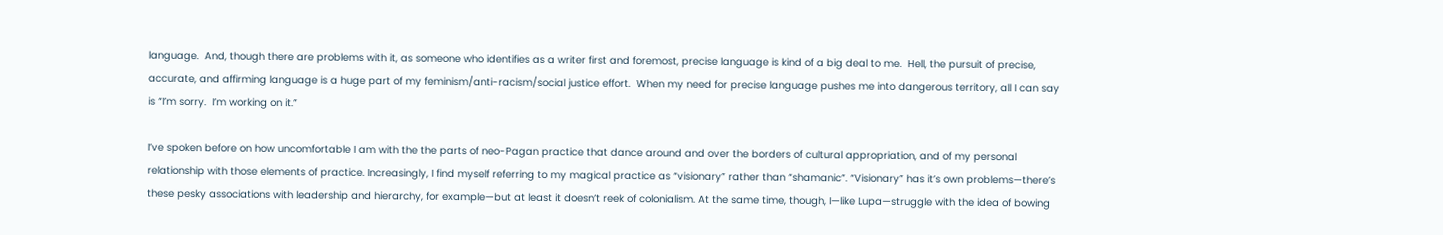language.  And, though there are problems with it, as someone who identifies as a writer first and foremost, precise language is kind of a big deal to me.  Hell, the pursuit of precise, accurate, and affirming language is a huge part of my feminism/anti-racism/social justice effort.  When my need for precise language pushes me into dangerous territory, all I can say is “I’m sorry.  I’m working on it.”

I’ve spoken before on how uncomfortable I am with the the parts of neo-Pagan practice that dance around and over the borders of cultural appropriation, and of my personal relationship with those elements of practice. Increasingly, I find myself referring to my magical practice as “visionary” rather than “shamanic”. “Visionary” has it’s own problems—there’s these pesky associations with leadership and hierarchy, for example—but at least it doesn’t reek of colonialism. At the same time, though, I—like Lupa—struggle with the idea of bowing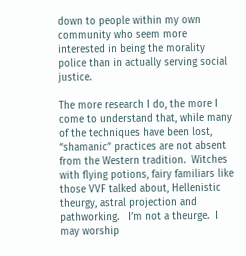down to people within my own community who seem more interested in being the morality police than in actually serving social justice.

The more research I do, the more I come to understand that, while many of the techniques have been lost, “shamanic” practices are not absent from the Western tradition.  Witches with flying potions, fairy familiars like those VVF talked about, Hellenistic theurgy, astral projection and pathworking.   I’m not a theurge.  I may worship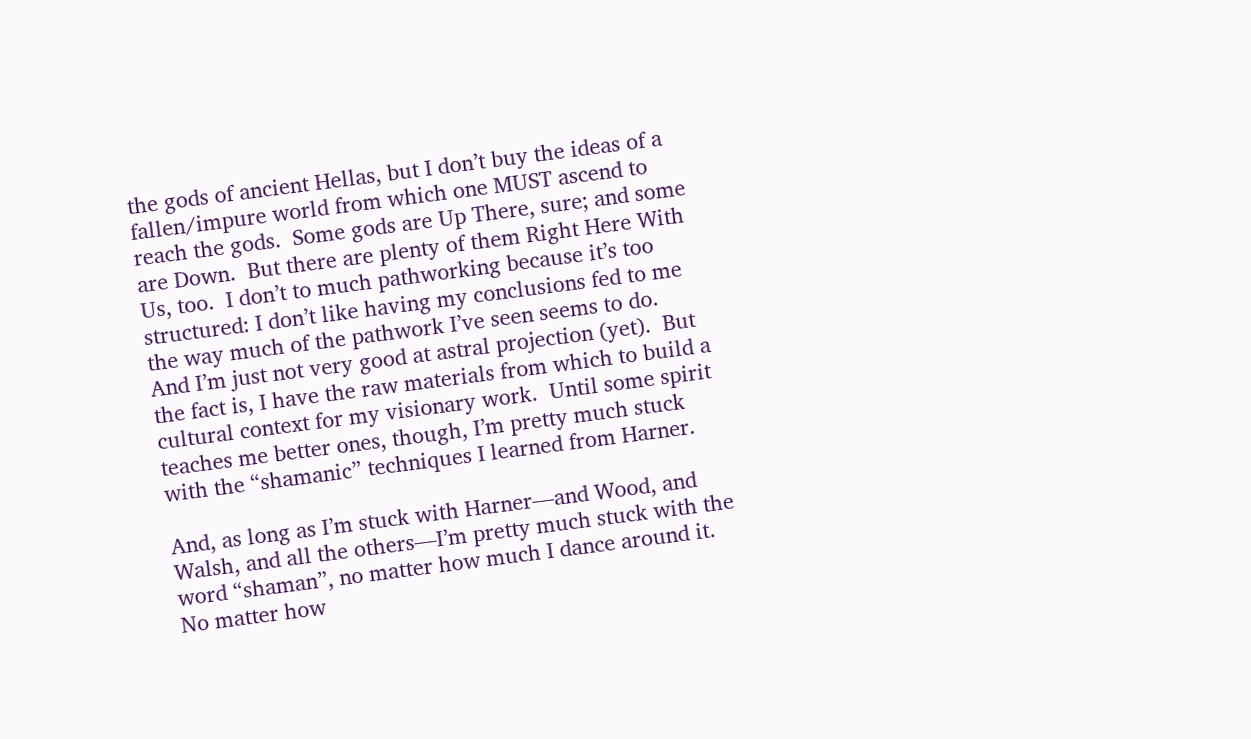the gods of ancient Hellas, but I don’t buy the ideas of a fallen/impure world from which one MUST ascend to reach the gods.  Some gods are Up There, sure; and some are Down.  But there are plenty of them Right Here With Us, too.  I don’t to much pathworking because it’s too structured: I don’t like having my conclusions fed to me the way much of the pathwork I’ve seen seems to do.  And I’m just not very good at astral projection (yet).  But the fact is, I have the raw materials from which to build a cultural context for my visionary work.  Until some spirit teaches me better ones, though, I’m pretty much stuck with the “shamanic” techniques I learned from Harner.

And, as long as I’m stuck with Harner—and Wood, and Walsh, and all the others—I’m pretty much stuck with the word “shaman”, no matter how much I dance around it.  No matter how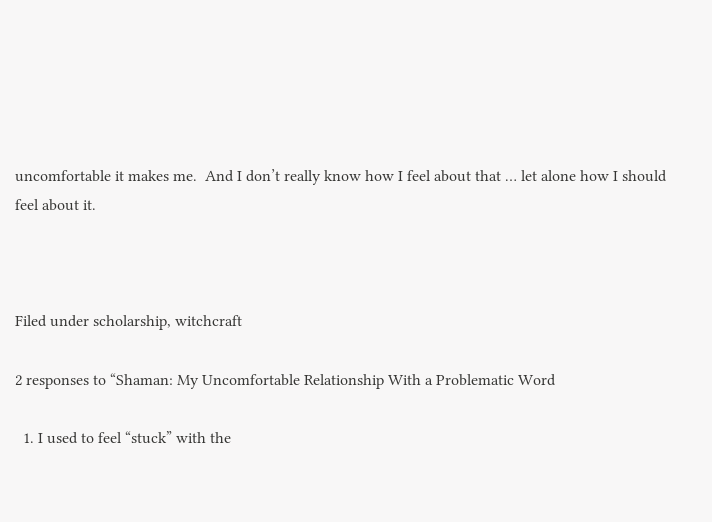uncomfortable it makes me.  And I don’t really know how I feel about that … let alone how I should feel about it.



Filed under scholarship, witchcraft

2 responses to “Shaman: My Uncomfortable Relationship With a Problematic Word

  1. I used to feel “stuck” with the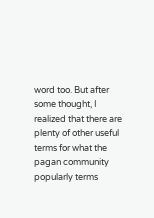word too. But after some thought, I realized that there are plenty of other useful terms for what the pagan community popularly terms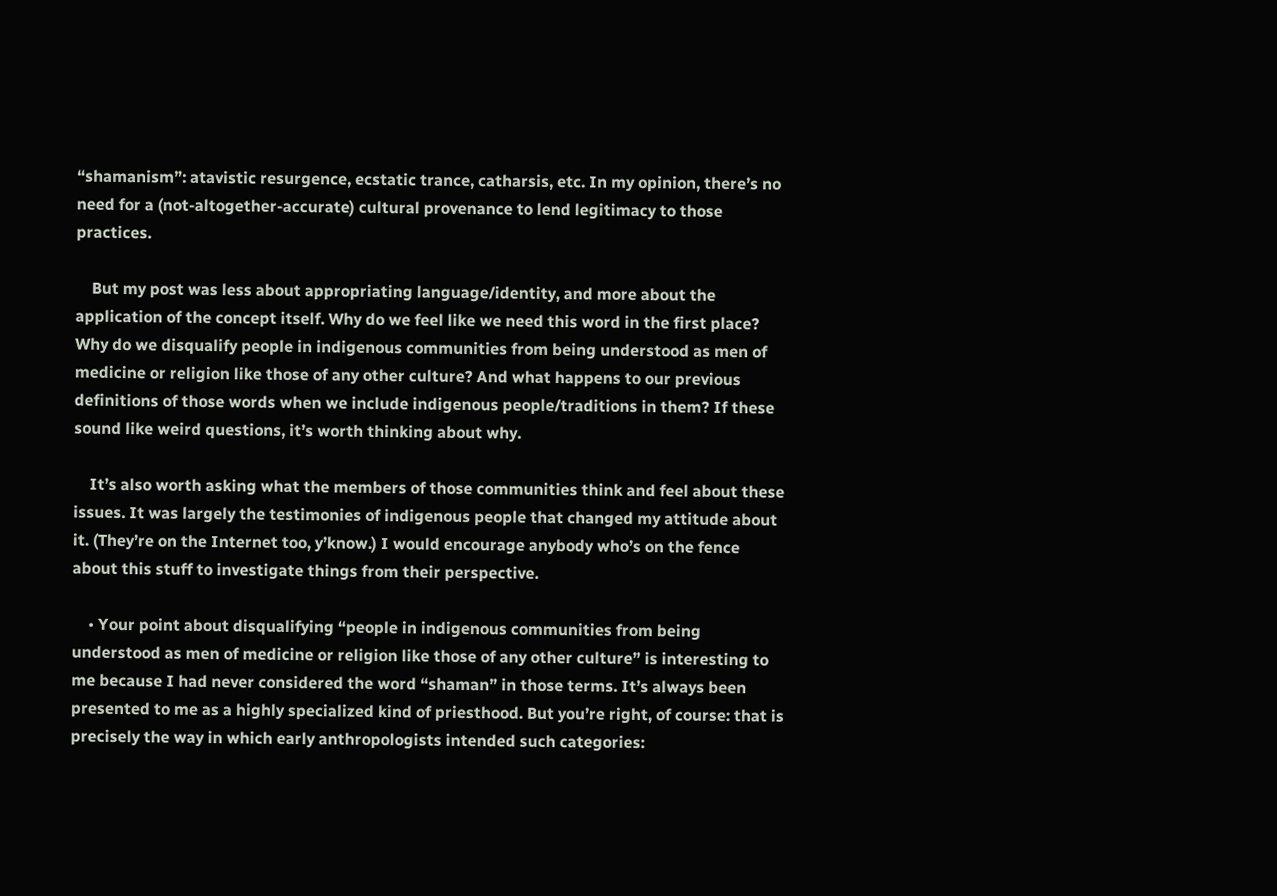“shamanism”: atavistic resurgence, ecstatic trance, catharsis, etc. In my opinion, there’s no need for a (not-altogether-accurate) cultural provenance to lend legitimacy to those practices.

    But my post was less about appropriating language/identity, and more about the application of the concept itself. Why do we feel like we need this word in the first place? Why do we disqualify people in indigenous communities from being understood as men of medicine or religion like those of any other culture? And what happens to our previous definitions of those words when we include indigenous people/traditions in them? If these sound like weird questions, it’s worth thinking about why.

    It’s also worth asking what the members of those communities think and feel about these issues. It was largely the testimonies of indigenous people that changed my attitude about it. (They’re on the Internet too, y’know.) I would encourage anybody who’s on the fence about this stuff to investigate things from their perspective.

    • Your point about disqualifying “people in indigenous communities from being understood as men of medicine or religion like those of any other culture” is interesting to me because I had never considered the word “shaman” in those terms. It’s always been presented to me as a highly specialized kind of priesthood. But you’re right, of course: that is precisely the way in which early anthropologists intended such categories: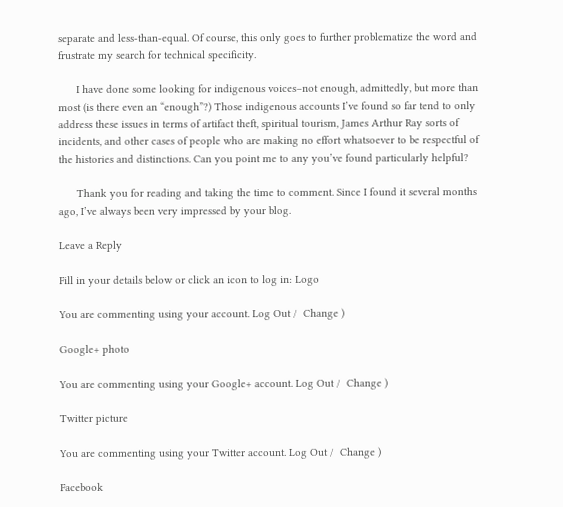separate and less-than-equal. Of course, this only goes to further problematize the word and frustrate my search for technical specificity.

      I have done some looking for indigenous voices–not enough, admittedly, but more than most (is there even an “enough”?) Those indigenous accounts I’ve found so far tend to only address these issues in terms of artifact theft, spiritual tourism, James Arthur Ray sorts of incidents, and other cases of people who are making no effort whatsoever to be respectful of the histories and distinctions. Can you point me to any you’ve found particularly helpful?

      Thank you for reading and taking the time to comment. Since I found it several months ago, I’ve always been very impressed by your blog.

Leave a Reply

Fill in your details below or click an icon to log in: Logo

You are commenting using your account. Log Out /  Change )

Google+ photo

You are commenting using your Google+ account. Log Out /  Change )

Twitter picture

You are commenting using your Twitter account. Log Out /  Change )

Facebook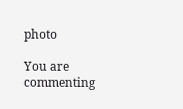photo

You are commenting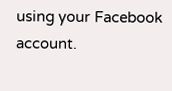using your Facebook account.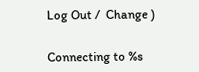Log Out /  Change )


Connecting to %s